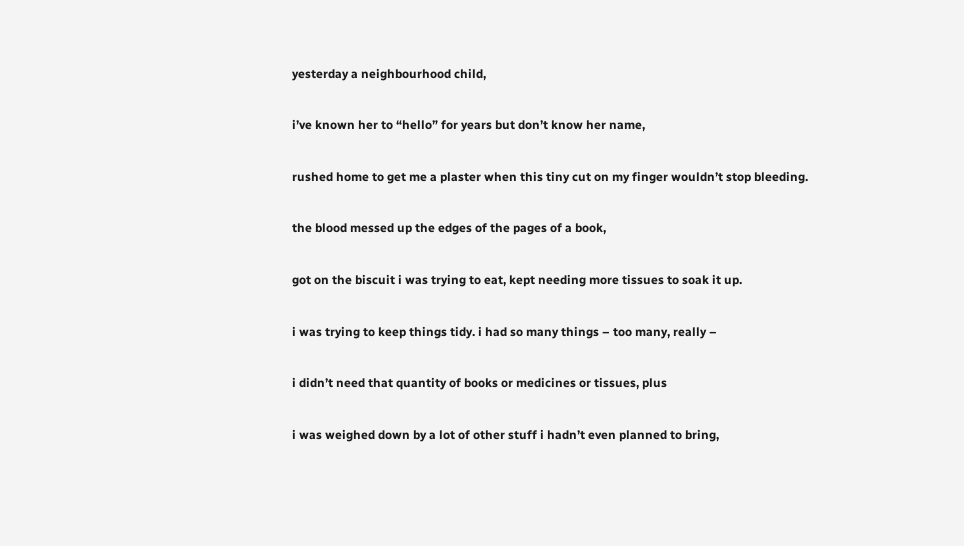yesterday a neighbourhood child,

i’ve known her to “hello” for years but don’t know her name,

rushed home to get me a plaster when this tiny cut on my finger wouldn’t stop bleeding.

the blood messed up the edges of the pages of a book,

got on the biscuit i was trying to eat, kept needing more tissues to soak it up.

i was trying to keep things tidy. i had so many things – too many, really –

i didn’t need that quantity of books or medicines or tissues, plus

i was weighed down by a lot of other stuff i hadn’t even planned to bring,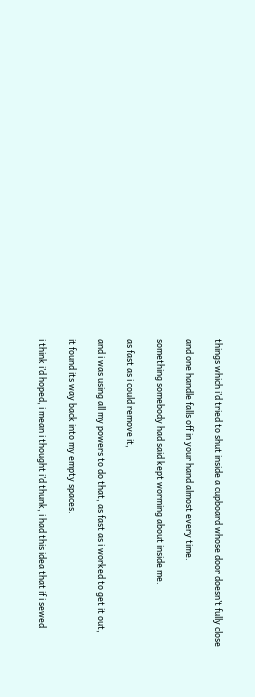things which i’d tried to shut inside a cupboard whose door doesn’t fully close

and one handle falls off in your hand almost every time.

something somebody had said kept worming about inside me.

as fast as i could remove it,

and i was using all my powers to do that, as fast as i worked to get it out,

it found its way back into my empty spaces.

i think i’d hoped, i mean i thought i’d thunk, i had this idea that if i sewed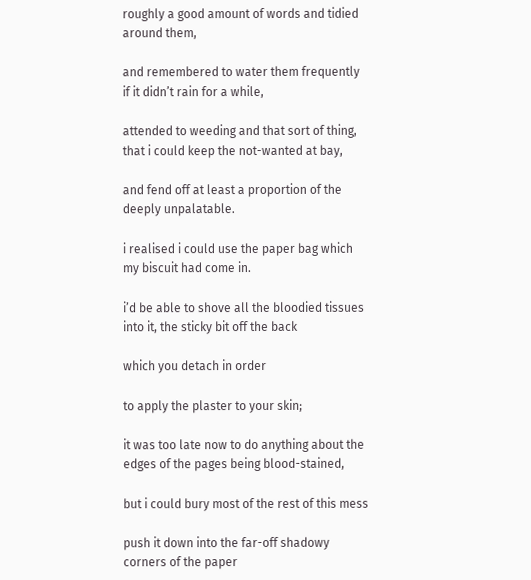roughly a good amount of words and tidied around them,

and remembered to water them frequently if it didn’t rain for a while,

attended to weeding and that sort of thing, that i could keep the not-wanted at bay,

and fend off at least a proportion of the deeply unpalatable.

i realised i could use the paper bag which my biscuit had come in.

i’d be able to shove all the bloodied tissues into it, the sticky bit off the back

which you detach in order

to apply the plaster to your skin;

it was too late now to do anything about the edges of the pages being blood-stained,

but i could bury most of the rest of this mess

push it down into the far-off shadowy corners of the paper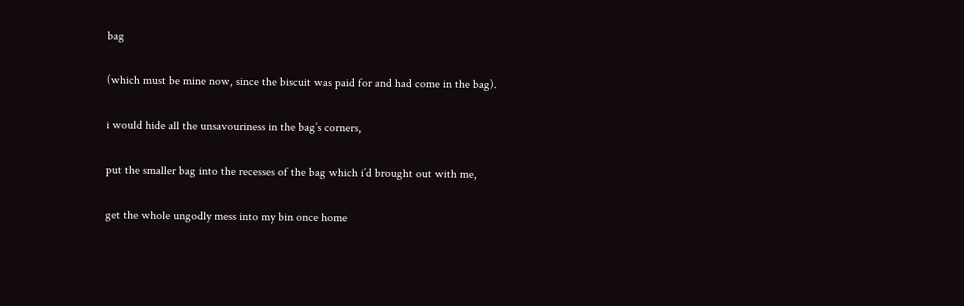bag

(which must be mine now, since the biscuit was paid for and had come in the bag).

i would hide all the unsavouriness in the bag’s corners,

put the smaller bag into the recesses of the bag which i’d brought out with me,

get the whole ungodly mess into my bin once home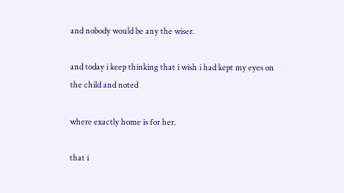and nobody would be any the wiser.

and today i keep thinking that i wish i had kept my eyes on the child and noted

where exactly home is for her.

that i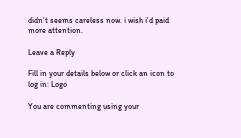didn’t seems careless now. i wish i’d paid more attention.

Leave a Reply

Fill in your details below or click an icon to log in: Logo

You are commenting using your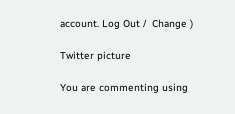account. Log Out /  Change )

Twitter picture

You are commenting using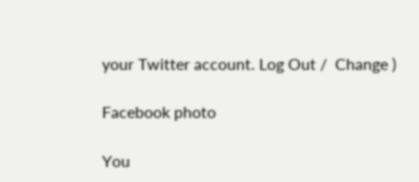your Twitter account. Log Out /  Change )

Facebook photo

You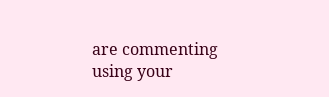are commenting using your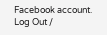Facebook account. Log Out /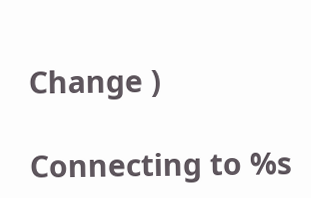Change )

Connecting to %s